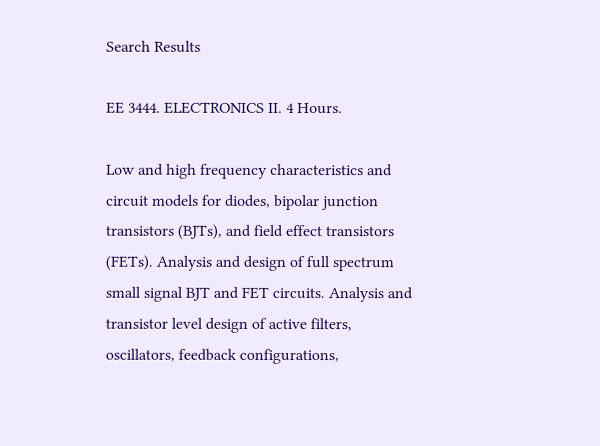Search Results

EE 3444. ELECTRONICS II. 4 Hours.

Low and high frequency characteristics and circuit models for diodes, bipolar junction transistors (BJTs), and field effect transistors (FETs). Analysis and design of full spectrum small signal BJT and FET circuits. Analysis and transistor level design of active filters, oscillators, feedback configurations,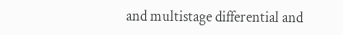and multistage differential and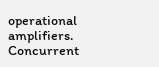operational amplifiers. Concurrent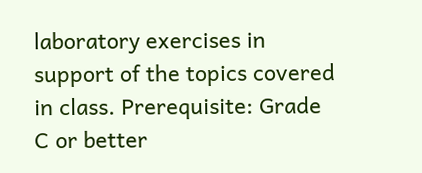laboratory exercises in support of the topics covered in class. Prerequisite: Grade C or better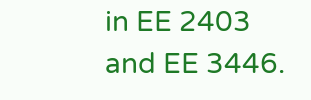in EE 2403 and EE 3446.